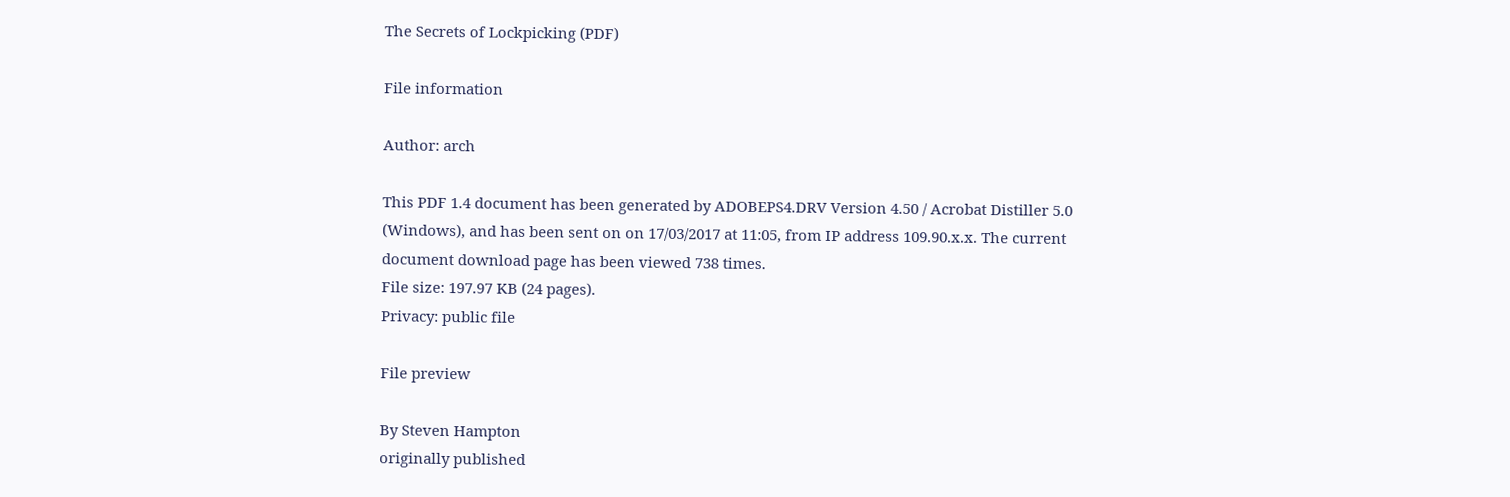The Secrets of Lockpicking (PDF)

File information

Author: arch

This PDF 1.4 document has been generated by ADOBEPS4.DRV Version 4.50 / Acrobat Distiller 5.0 (Windows), and has been sent on on 17/03/2017 at 11:05, from IP address 109.90.x.x. The current document download page has been viewed 738 times.
File size: 197.97 KB (24 pages).
Privacy: public file

File preview

By Steven Hampton
originally published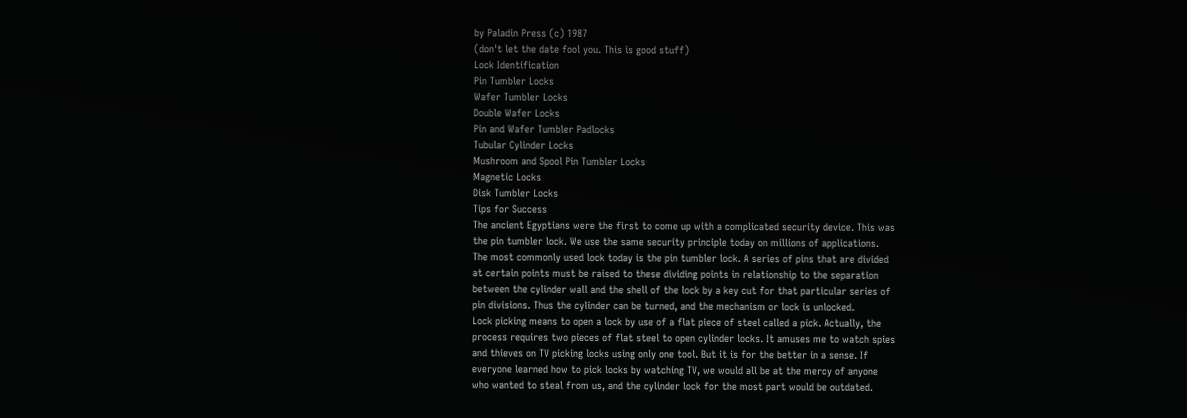by Paladin Press (c) 1987
(don't let the date fool you. This is good stuff)
Lock Identification
Pin Tumbler Locks
Wafer Tumbler Locks
Double Wafer Locks
Pin and Wafer Tumbler Padlocks
Tubular Cylinder Locks
Mushroom and Spool Pin Tumbler Locks
Magnetic Locks
Disk Tumbler Locks
Tips for Success
The ancient Egyptians were the first to come up with a complicated security device. This was
the pin tumbler lock. We use the same security principle today on millions of applications.
The most commonly used lock today is the pin tumbler lock. A series of pins that are divided
at certain points must be raised to these dividing points in relationship to the separation
between the cylinder wall and the shell of the lock by a key cut for that particular series of
pin divisions. Thus the cylinder can be turned, and the mechanism or lock is unlocked.
Lock picking means to open a lock by use of a flat piece of steel called a pick. Actually, the
process requires two pieces of flat steel to open cylinder locks. It amuses me to watch spies
and thieves on TV picking locks using only one tool. But it is for the better in a sense. If
everyone learned how to pick locks by watching TV, we would all be at the mercy of anyone
who wanted to steal from us, and the cylinder lock for the most part would be outdated.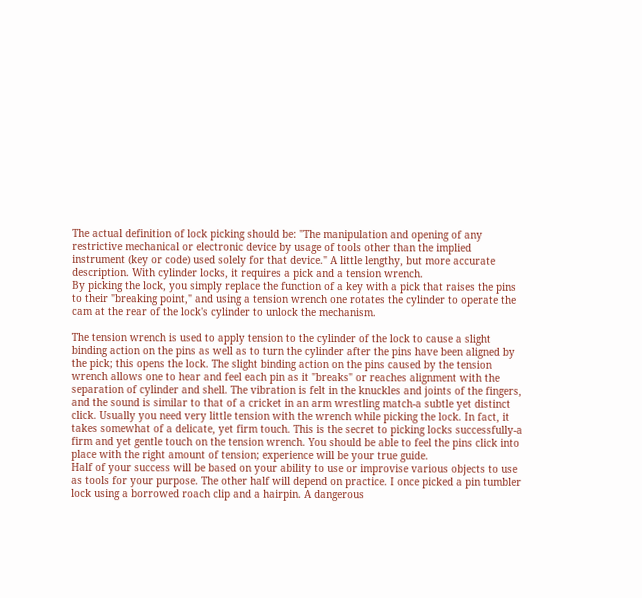The actual definition of lock picking should be: "The manipulation and opening of any
restrictive mechanical or electronic device by usage of tools other than the implied
instrument (key or code) used solely for that device." A little lengthy, but more accurate
description. With cylinder locks, it requires a pick and a tension wrench.
By picking the lock, you simply replace the function of a key with a pick that raises the pins
to their "breaking point," and using a tension wrench one rotates the cylinder to operate the
cam at the rear of the lock's cylinder to unlock the mechanism.

The tension wrench is used to apply tension to the cylinder of the lock to cause a slight
binding action on the pins as well as to turn the cylinder after the pins have been aligned by
the pick; this opens the lock. The slight binding action on the pins caused by the tension
wrench allows one to hear and feel each pin as it "breaks" or reaches alignment with the
separation of cylinder and shell. The vibration is felt in the knuckles and joints of the fingers,
and the sound is similar to that of a cricket in an arm wrestling match-a subtle yet distinct
click. Usually you need very little tension with the wrench while picking the lock. In fact, it
takes somewhat of a delicate, yet firm touch. This is the secret to picking locks successfully-a
firm and yet gentle touch on the tension wrench. You should be able to feel the pins click into
place with the right amount of tension; experience will be your true guide.
Half of your success will be based on your ability to use or improvise various objects to use
as tools for your purpose. The other half will depend on practice. I once picked a pin tumbler
lock using a borrowed roach clip and a hairpin. A dangerous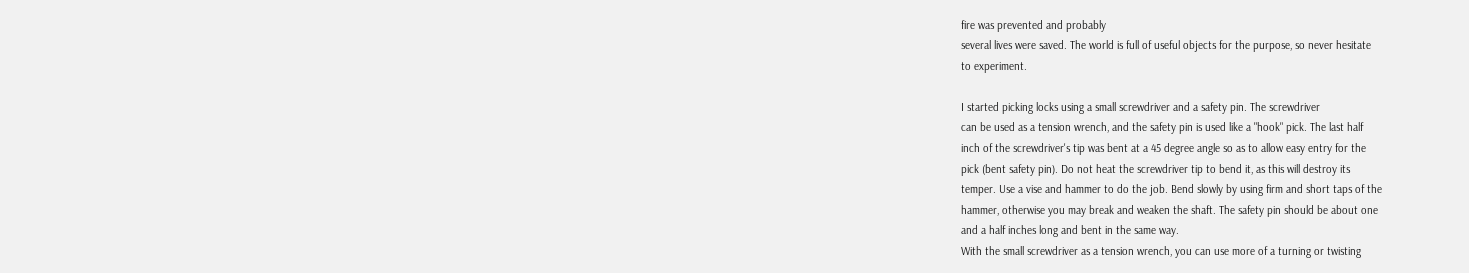fire was prevented and probably
several lives were saved. The world is full of useful objects for the purpose, so never hesitate
to experiment.

I started picking locks using a small screwdriver and a safety pin. The screwdriver
can be used as a tension wrench, and the safety pin is used like a "hook" pick. The last half
inch of the screwdriver's tip was bent at a 45 degree angle so as to allow easy entry for the
pick (bent safety pin). Do not heat the screwdriver tip to bend it, as this will destroy its
temper. Use a vise and hammer to do the job. Bend slowly by using firm and short taps of the
hammer, otherwise you may break and weaken the shaft. The safety pin should be about one
and a half inches long and bent in the same way.
With the small screwdriver as a tension wrench, you can use more of a turning or twisting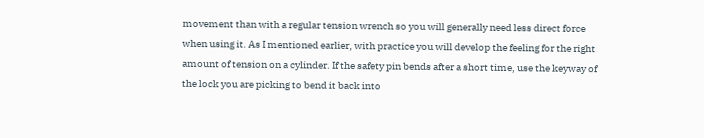movement than with a regular tension wrench so you will generally need less direct force
when using it. As I mentioned earlier, with practice you will develop the feeling for the right
amount of tension on a cylinder. If the safety pin bends after a short time, use the keyway of
the lock you are picking to bend it back into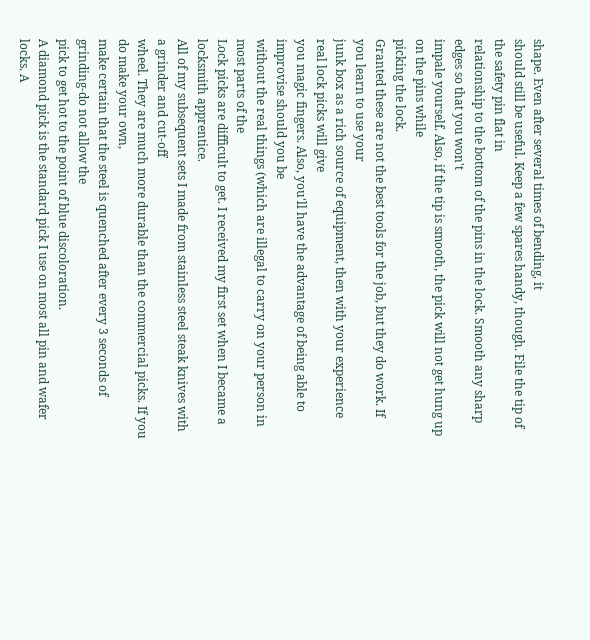shape. Even after several times of bending, it
should still be useful. Keep a few spares handy, though. File the tip of the safety pin flat in
relationship to the bottom of the pins in the lock. Smooth any sharp edges so that you won't
impale yourself. Also, if the tip is smooth, the pick will not get hung up on the pins while
picking the lock.
Granted these are not the best tools for the job, but they do work. If you learn to use your
junk box as a rich source of equipment, then with your experience real lock picks will give
you magic fingers. Also, you'll have the advantage of being able to improvise should you be
without the real things (which are illegal to carry on your person in most parts of the
Lock picks are difficult to get. I received my first set when I became a locksmith apprentice.
All of my subsequent sets I made from stainless steel steak knives with a grinder and cut-off
wheel. They are much more durable than the commercial picks. If you do make your own,
make certain that the steel is quenched after every 3 seconds of grinding-do not allow the
pick to get hot to the point of blue discoloration.
A diamond pick is the standard pick I use on most all pin and wafer locks. A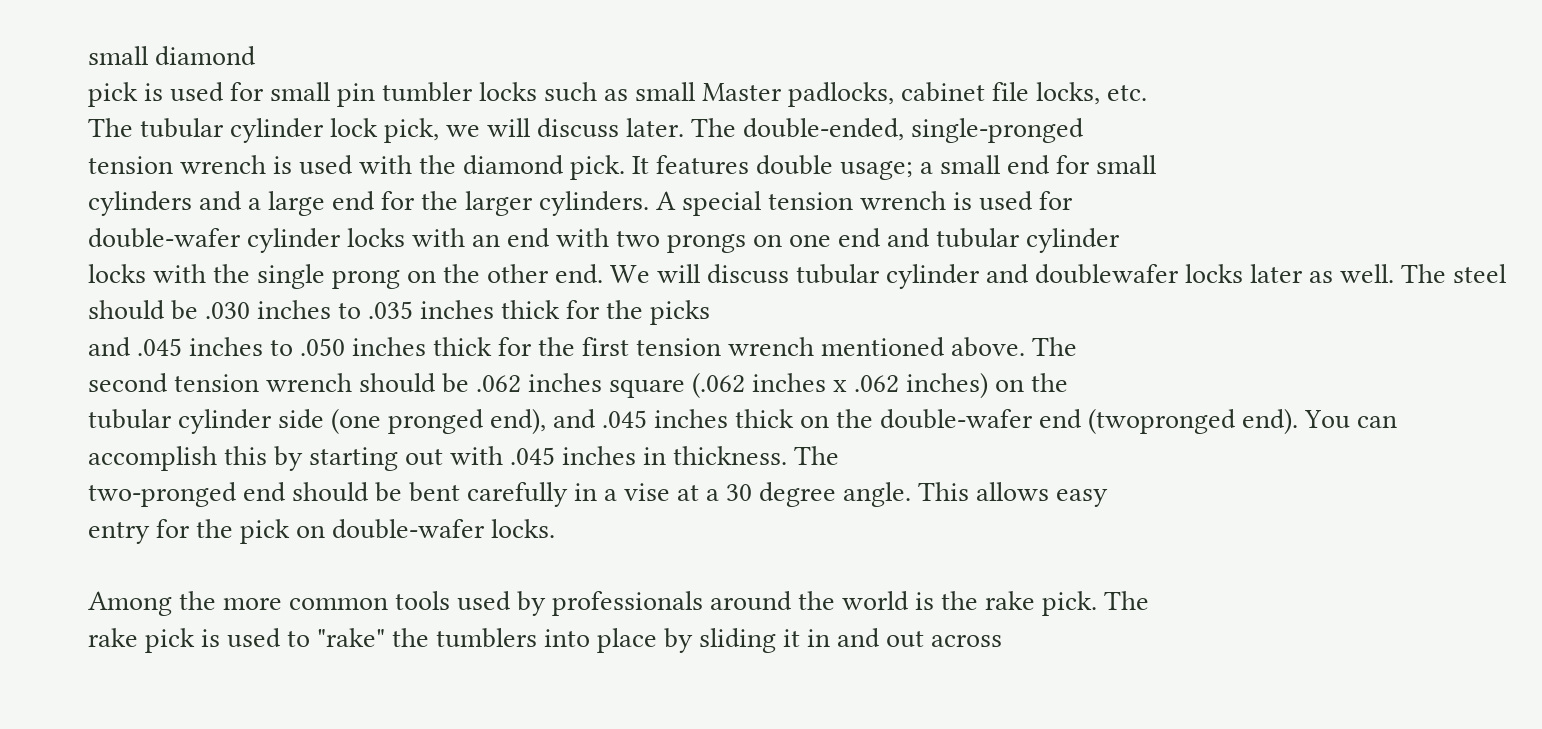small diamond
pick is used for small pin tumbler locks such as small Master padlocks, cabinet file locks, etc.
The tubular cylinder lock pick, we will discuss later. The double-ended, single-pronged
tension wrench is used with the diamond pick. It features double usage; a small end for small
cylinders and a large end for the larger cylinders. A special tension wrench is used for
double-wafer cylinder locks with an end with two prongs on one end and tubular cylinder
locks with the single prong on the other end. We will discuss tubular cylinder and doublewafer locks later as well. The steel should be .030 inches to .035 inches thick for the picks
and .045 inches to .050 inches thick for the first tension wrench mentioned above. The
second tension wrench should be .062 inches square (.062 inches x .062 inches) on the
tubular cylinder side (one pronged end), and .045 inches thick on the double-wafer end (twopronged end). You can accomplish this by starting out with .045 inches in thickness. The
two-pronged end should be bent carefully in a vise at a 30 degree angle. This allows easy
entry for the pick on double-wafer locks.

Among the more common tools used by professionals around the world is the rake pick. The
rake pick is used to "rake" the tumblers into place by sliding it in and out across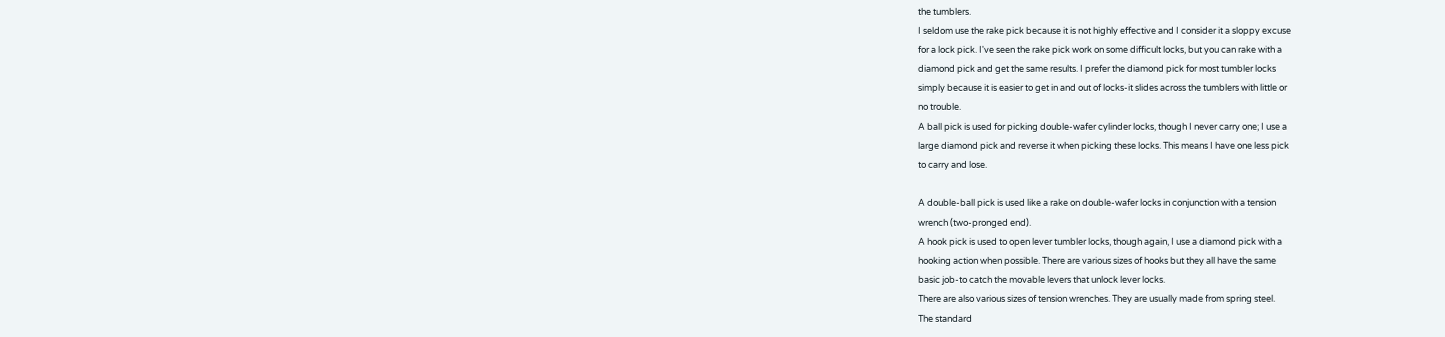the tumblers.
I seldom use the rake pick because it is not highly effective and I consider it a sloppy excuse
for a lock pick. I've seen the rake pick work on some difficult locks, but you can rake with a
diamond pick and get the same results. I prefer the diamond pick for most tumbler locks
simply because it is easier to get in and out of locks-it slides across the tumblers with little or
no trouble.
A ball pick is used for picking double-wafer cylinder locks, though I never carry one; I use a
large diamond pick and reverse it when picking these locks. This means I have one less pick
to carry and lose.

A double-ball pick is used like a rake on double-wafer locks in conjunction with a tension
wrench (two-pronged end).
A hook pick is used to open lever tumbler locks, though again, I use a diamond pick with a
hooking action when possible. There are various sizes of hooks but they all have the same
basic job-to catch the movable levers that unlock lever locks.
There are also various sizes of tension wrenches. They are usually made from spring steel.
The standard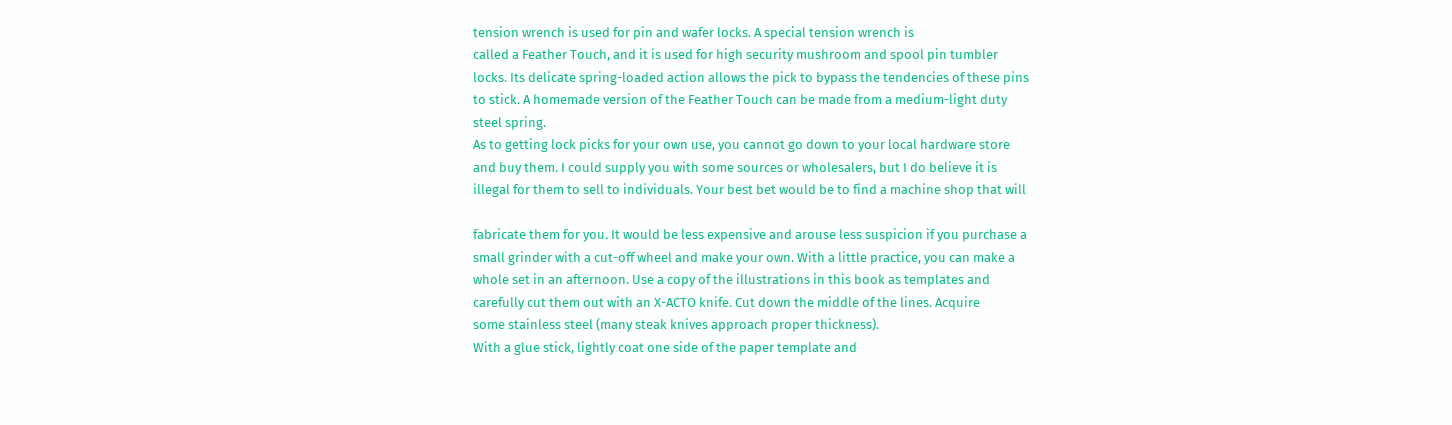tension wrench is used for pin and wafer locks. A special tension wrench is
called a Feather Touch, and it is used for high security mushroom and spool pin tumbler
locks. Its delicate spring-loaded action allows the pick to bypass the tendencies of these pins
to stick. A homemade version of the Feather Touch can be made from a medium-light duty
steel spring.
As to getting lock picks for your own use, you cannot go down to your local hardware store
and buy them. I could supply you with some sources or wholesalers, but I do believe it is
illegal for them to sell to individuals. Your best bet would be to find a machine shop that will

fabricate them for you. It would be less expensive and arouse less suspicion if you purchase a
small grinder with a cut-off wheel and make your own. With a little practice, you can make a
whole set in an afternoon. Use a copy of the illustrations in this book as templates and
carefully cut them out with an X-ACTO knife. Cut down the middle of the lines. Acquire
some stainless steel (many steak knives approach proper thickness).
With a glue stick, lightly coat one side of the paper template and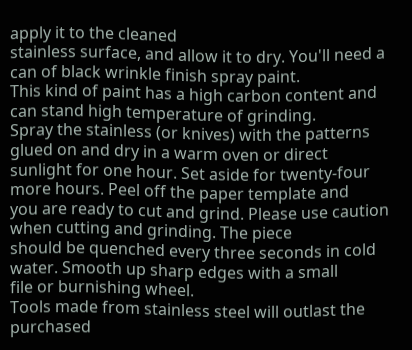apply it to the cleaned
stainless surface, and allow it to dry. You'll need a can of black wrinkle finish spray paint.
This kind of paint has a high carbon content and can stand high temperature of grinding.
Spray the stainless (or knives) with the patterns glued on and dry in a warm oven or direct
sunlight for one hour. Set aside for twenty-four more hours. Peel off the paper template and
you are ready to cut and grind. Please use caution when cutting and grinding. The piece
should be quenched every three seconds in cold water. Smooth up sharp edges with a small
file or burnishing wheel.
Tools made from stainless steel will outlast the purchased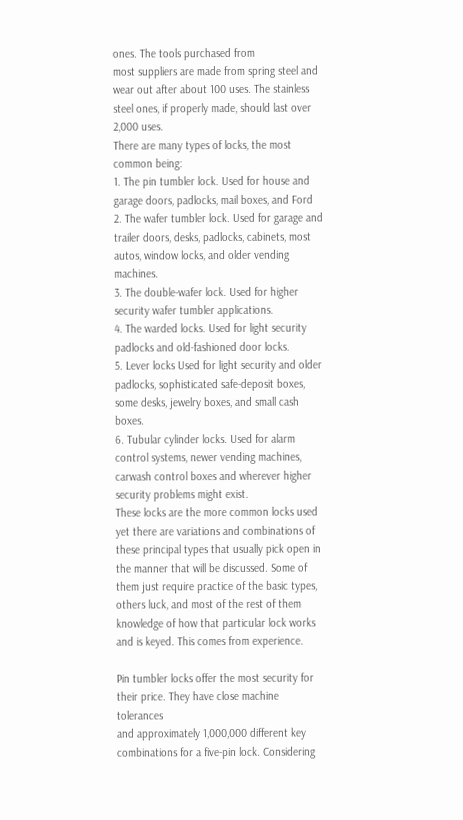ones. The tools purchased from
most suppliers are made from spring steel and wear out after about 100 uses. The stainless
steel ones, if properly made, should last over 2,000 uses.
There are many types of locks, the most common being:
1. The pin tumbler lock. Used for house and garage doors, padlocks, mail boxes, and Ford
2. The wafer tumbler lock. Used for garage and trailer doors, desks, padlocks, cabinets, most
autos, window locks, and older vending machines.
3. The double-wafer lock. Used for higher security wafer tumbler applications.
4. The warded locks. Used for light security padlocks and old-fashioned door locks.
5. Lever locks Used for light security and older padlocks, sophisticated safe-deposit boxes,
some desks, jewelry boxes, and small cash boxes.
6. Tubular cylinder locks. Used for alarm control systems, newer vending machines, carwash control boxes and wherever higher security problems might exist.
These locks are the more common locks used yet there are variations and combinations of
these principal types that usually pick open in the manner that will be discussed. Some of
them just require practice of the basic types, others luck, and most of the rest of them
knowledge of how that particular lock works and is keyed. This comes from experience.

Pin tumbler locks offer the most security for their price. They have close machine tolerances
and approximately 1,000,000 different key combinations for a five-pin lock. Considering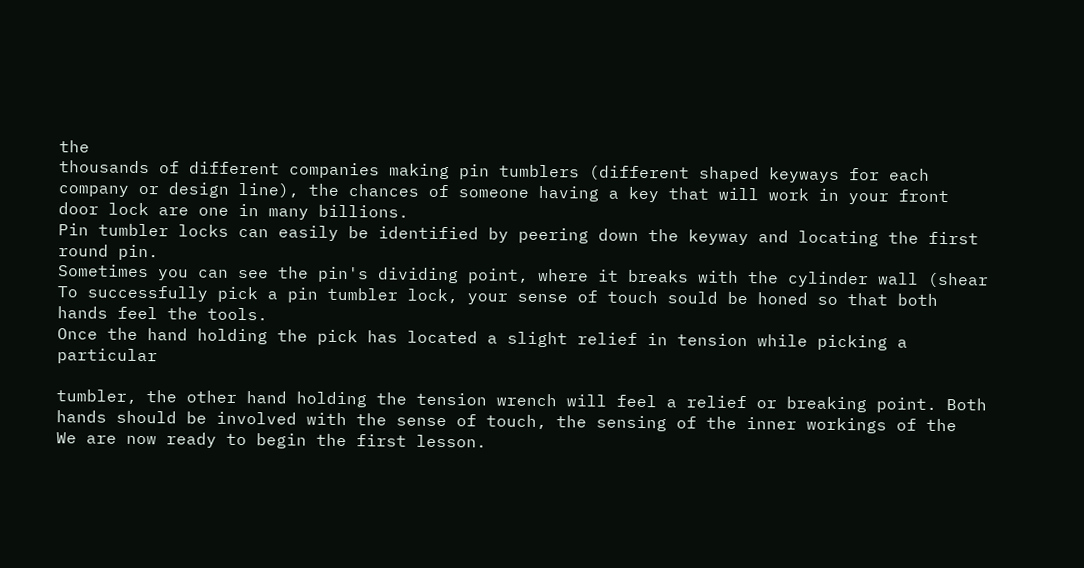the
thousands of different companies making pin tumblers (different shaped keyways for each
company or design line), the chances of someone having a key that will work in your front
door lock are one in many billions.
Pin tumbler locks can easily be identified by peering down the keyway and locating the first
round pin.
Sometimes you can see the pin's dividing point, where it breaks with the cylinder wall (shear
To successfully pick a pin tumbler lock, your sense of touch sould be honed so that both
hands feel the tools.
Once the hand holding the pick has located a slight relief in tension while picking a particular

tumbler, the other hand holding the tension wrench will feel a relief or breaking point. Both
hands should be involved with the sense of touch, the sensing of the inner workings of the
We are now ready to begin the first lesson.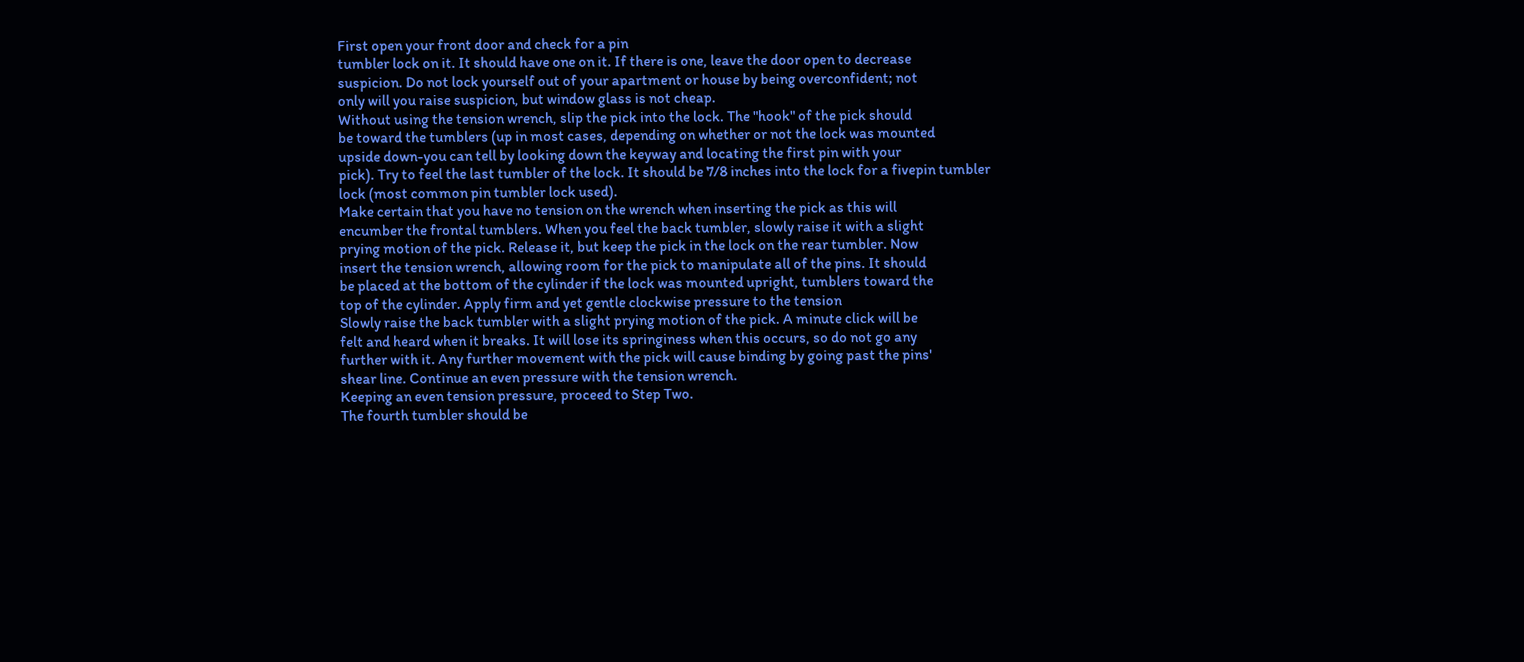First open your front door and check for a pin
tumbler lock on it. It should have one on it. If there is one, leave the door open to decrease
suspicion. Do not lock yourself out of your apartment or house by being overconfident; not
only will you raise suspicion, but window glass is not cheap.
Without using the tension wrench, slip the pick into the lock. The "hook" of the pick should
be toward the tumblers (up in most cases, depending on whether or not the lock was mounted
upside down-you can tell by looking down the keyway and locating the first pin with your
pick). Try to feel the last tumbler of the lock. It should be 7/8 inches into the lock for a fivepin tumbler lock (most common pin tumbler lock used).
Make certain that you have no tension on the wrench when inserting the pick as this will
encumber the frontal tumblers. When you feel the back tumbler, slowly raise it with a slight
prying motion of the pick. Release it, but keep the pick in the lock on the rear tumbler. Now
insert the tension wrench, allowing room for the pick to manipulate all of the pins. It should
be placed at the bottom of the cylinder if the lock was mounted upright, tumblers toward the
top of the cylinder. Apply firm and yet gentle clockwise pressure to the tension
Slowly raise the back tumbler with a slight prying motion of the pick. A minute click will be
felt and heard when it breaks. It will lose its springiness when this occurs, so do not go any
further with it. Any further movement with the pick will cause binding by going past the pins'
shear line. Continue an even pressure with the tension wrench.
Keeping an even tension pressure, proceed to Step Two.
The fourth tumbler should be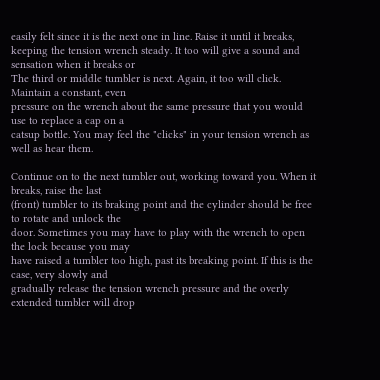easily felt since it is the next one in line. Raise it until it breaks,
keeping the tension wrench steady. It too will give a sound and sensation when it breaks or
The third or middle tumbler is next. Again, it too will click. Maintain a constant, even
pressure on the wrench about the same pressure that you would use to replace a cap on a
catsup bottle. You may feel the "clicks" in your tension wrench as well as hear them.

Continue on to the next tumbler out, working toward you. When it breaks, raise the last
(front) tumbler to its braking point and the cylinder should be free to rotate and unlock the
door. Sometimes you may have to play with the wrench to open the lock because you may
have raised a tumbler too high, past its breaking point. If this is the case, very slowly and
gradually release the tension wrench pressure and the overly extended tumbler will drop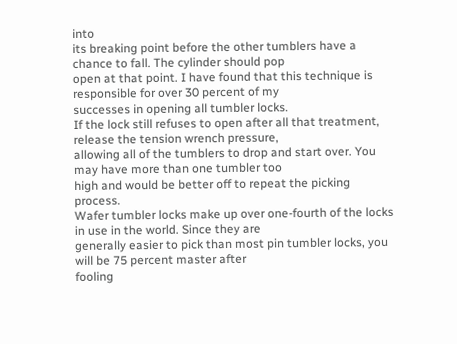into
its breaking point before the other tumblers have a chance to fall. The cylinder should pop
open at that point. I have found that this technique is responsible for over 30 percent of my
successes in opening all tumbler locks.
If the lock still refuses to open after all that treatment, release the tension wrench pressure,
allowing all of the tumblers to drop and start over. You may have more than one tumbler too
high and would be better off to repeat the picking process.
Wafer tumbler locks make up over one-fourth of the locks in use in the world. Since they are
generally easier to pick than most pin tumbler locks, you will be 75 percent master after
fooling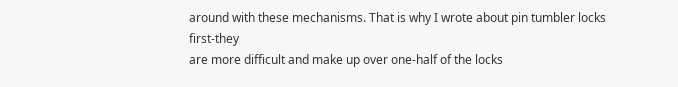around with these mechanisms. That is why I wrote about pin tumbler locks first-they
are more difficult and make up over one-half of the locks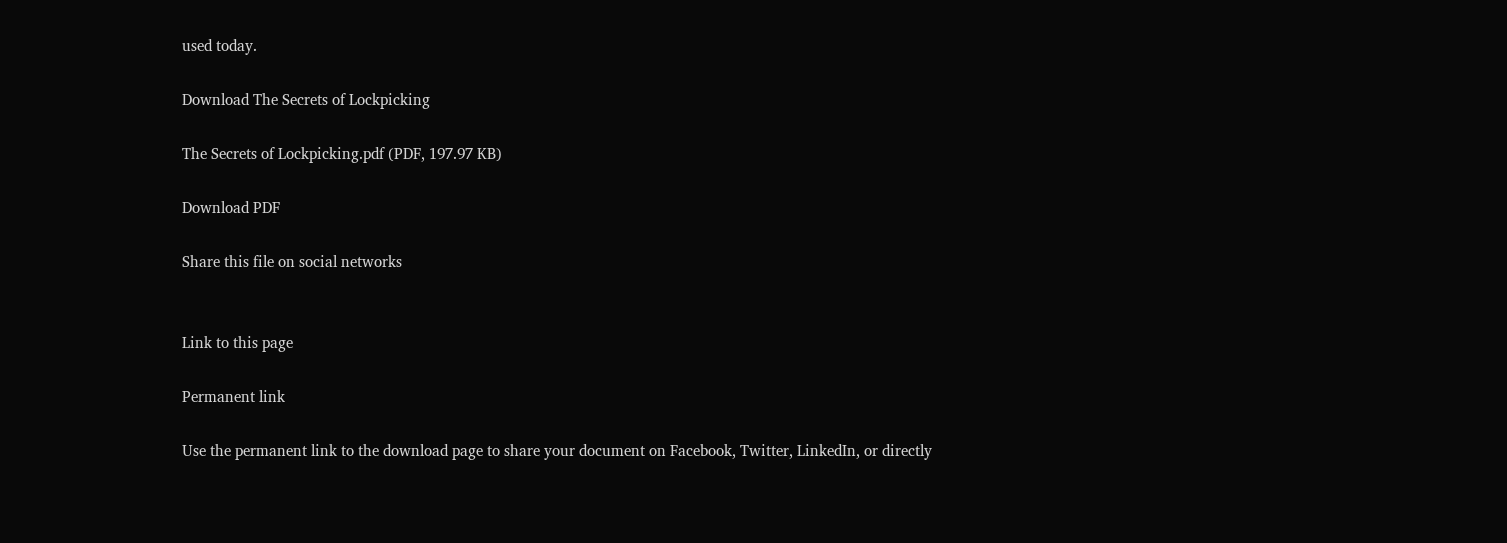used today.

Download The Secrets of Lockpicking

The Secrets of Lockpicking.pdf (PDF, 197.97 KB)

Download PDF

Share this file on social networks


Link to this page

Permanent link

Use the permanent link to the download page to share your document on Facebook, Twitter, LinkedIn, or directly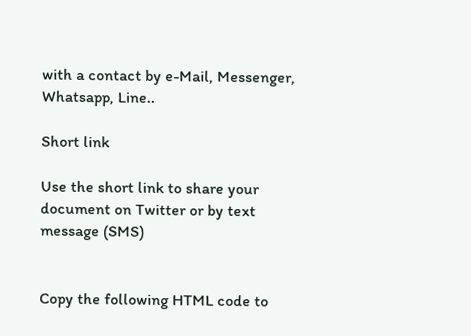with a contact by e-Mail, Messenger, Whatsapp, Line..

Short link

Use the short link to share your document on Twitter or by text message (SMS)


Copy the following HTML code to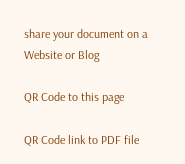share your document on a Website or Blog

QR Code to this page

QR Code link to PDF file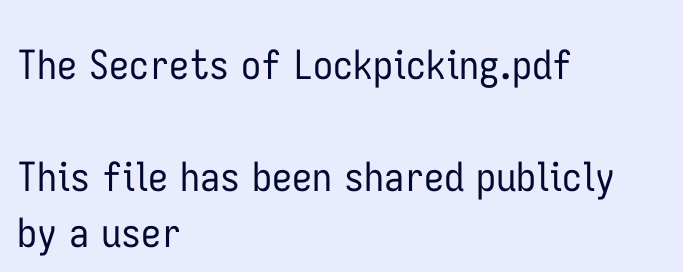The Secrets of Lockpicking.pdf

This file has been shared publicly by a user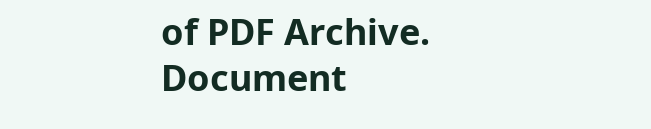of PDF Archive.
Document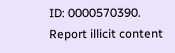ID: 0000570390.
Report illicit content